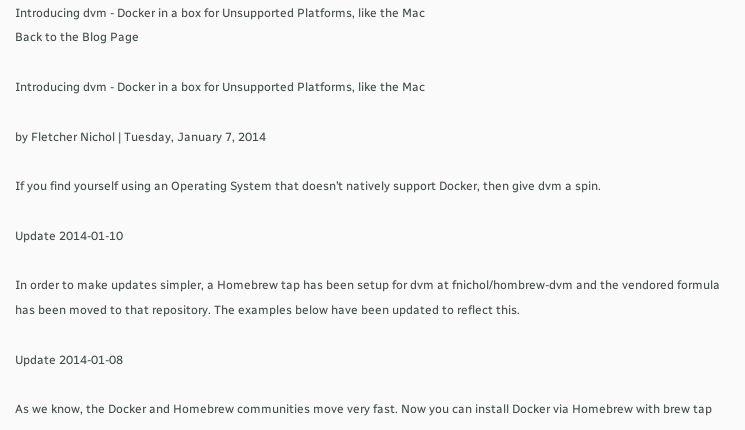Introducing dvm - Docker in a box for Unsupported Platforms, like the Mac
Back to the Blog Page

Introducing dvm - Docker in a box for Unsupported Platforms, like the Mac

by Fletcher Nichol | Tuesday, January 7, 2014

If you find yourself using an Operating System that doesn’t natively support Docker, then give dvm a spin.

Update 2014-01-10

In order to make updates simpler, a Homebrew tap has been setup for dvm at fnichol/hombrew-dvm and the vendored formula has been moved to that repository. The examples below have been updated to reflect this.

Update 2014-01-08

As we know, the Docker and Homebrew communities move very fast. Now you can install Docker via Homebrew with brew tap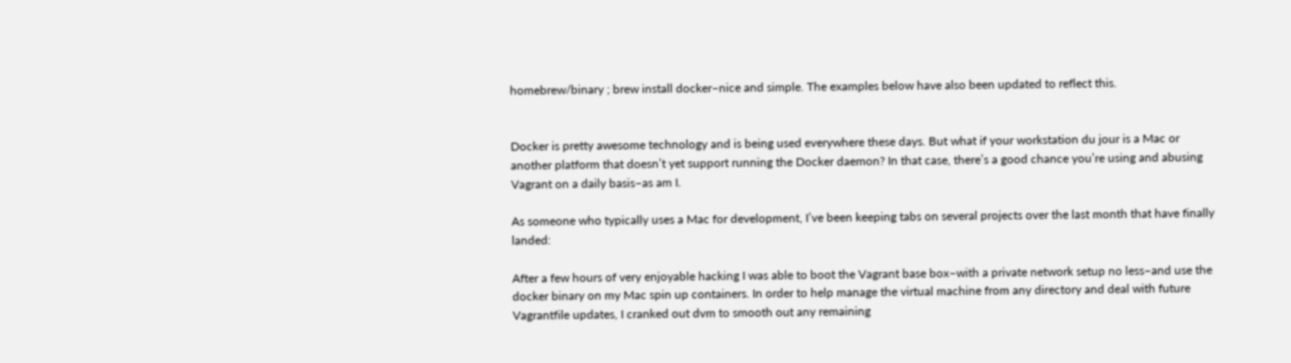homebrew/binary ; brew install docker–nice and simple. The examples below have also been updated to reflect this.


Docker is pretty awesome technology and is being used everywhere these days. But what if your workstation du jour is a Mac or another platform that doesn’t yet support running the Docker daemon? In that case, there’s a good chance you’re using and abusing Vagrant on a daily basis–as am I.

As someone who typically uses a Mac for development, I’ve been keeping tabs on several projects over the last month that have finally landed:

After a few hours of very enjoyable hacking I was able to boot the Vagrant base box–with a private network setup no less–and use the docker binary on my Mac spin up containers. In order to help manage the virtual machine from any directory and deal with future Vagrantfile updates, I cranked out dvm to smooth out any remaining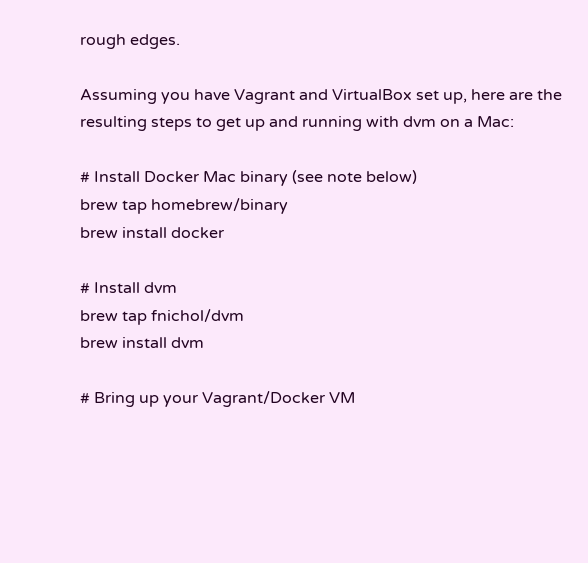rough edges.

Assuming you have Vagrant and VirtualBox set up, here are the resulting steps to get up and running with dvm on a Mac:

# Install Docker Mac binary (see note below)
brew tap homebrew/binary
brew install docker

# Install dvm
brew tap fnichol/dvm
brew install dvm

# Bring up your Vagrant/Docker VM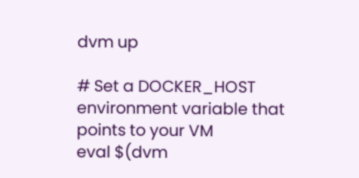dvm up

# Set a DOCKER_HOST environment variable that points to your VM
eval $(dvm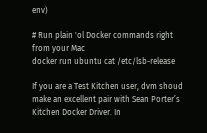env)

# Run plain 'ol Docker commands right from your Mac
docker run ubuntu cat /etc/lsb-release

If you are a Test Kitchen user, dvm shoud make an excellent pair with Sean Porter’s Kitchen Docker Driver. In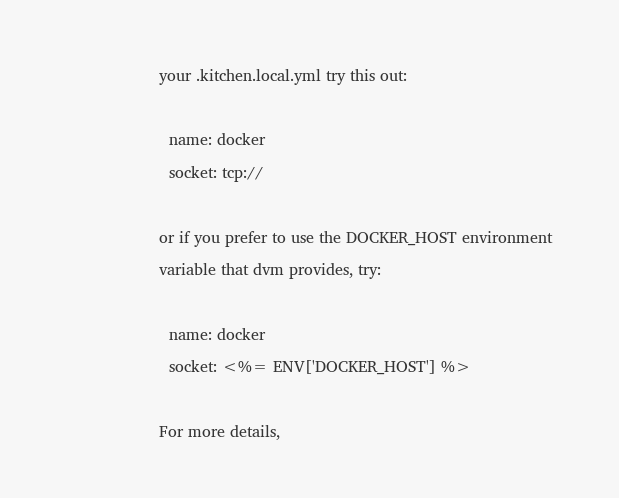your .kitchen.local.yml try this out:

  name: docker
  socket: tcp://

or if you prefer to use the DOCKER_HOST environment variable that dvm provides, try:

  name: docker
  socket: <%= ENV['DOCKER_HOST'] %>

For more details,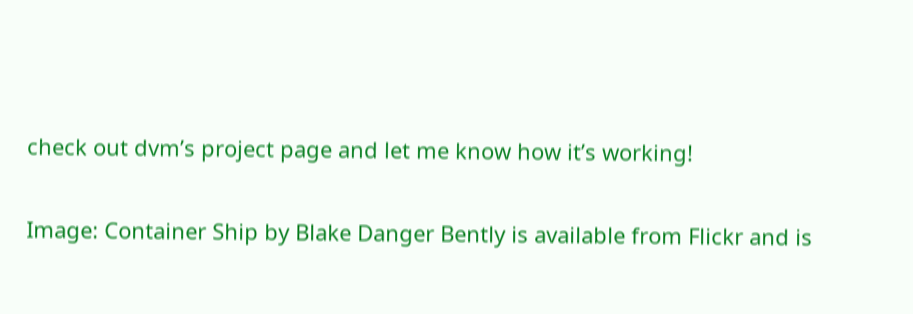check out dvm’s project page and let me know how it’s working!

Image: Container Ship by Blake Danger Bently is available from Flickr and is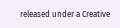released under a Creative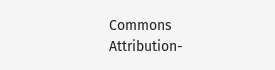Commons Attribution-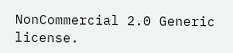NonCommercial 2.0 Generic license.